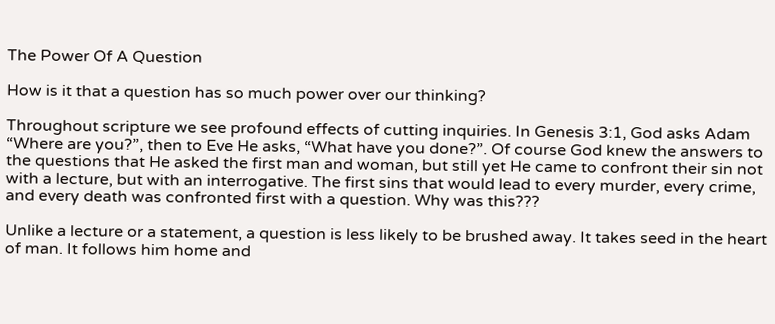The Power Of A Question

How is it that a question has so much power over our thinking?

Throughout scripture we see profound effects of cutting inquiries. In Genesis 3:1, God asks Adam “Where are you?”, then to Eve He asks, “What have you done?”. Of course God knew the answers to the questions that He asked the first man and woman, but still yet He came to confront their sin not with a lecture, but with an interrogative. The first sins that would lead to every murder, every crime, and every death was confronted first with a question. Why was this???

Unlike a lecture or a statement, a question is less likely to be brushed away. It takes seed in the heart of man. It follows him home and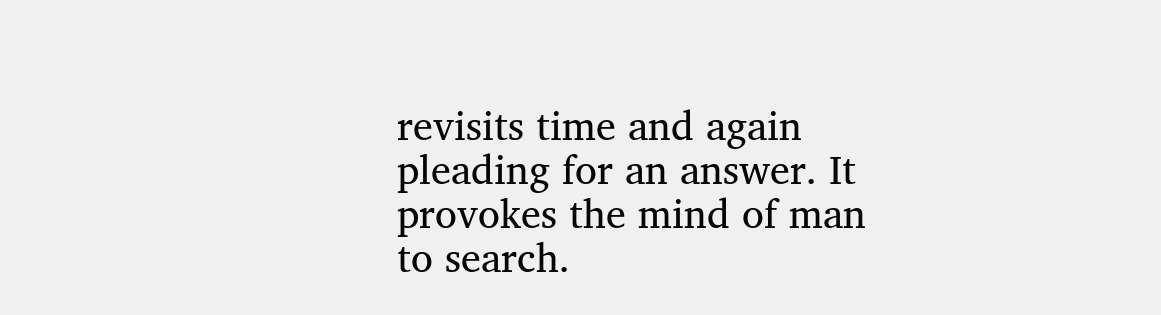revisits time and again pleading for an answer. It provokes the mind of man to search.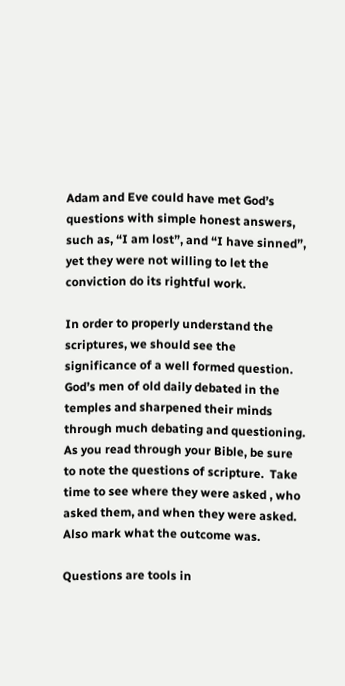Adam and Eve could have met God’s questions with simple honest answers, such as, “I am lost”, and “I have sinned”, yet they were not willing to let the conviction do its rightful work.

In order to properly understand the scriptures, we should see the significance of a well formed question. God’s men of old daily debated in the temples and sharpened their minds through much debating and questioning.  As you read through your Bible, be sure to note the questions of scripture.  Take time to see where they were asked , who asked them, and when they were asked. Also mark what the outcome was.

Questions are tools in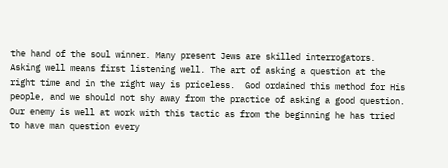the hand of the soul winner. Many present Jews are skilled interrogators. Asking well means first listening well. The art of asking a question at the right time and in the right way is priceless.  God ordained this method for His people, and we should not shy away from the practice of asking a good question.  Our enemy is well at work with this tactic as from the beginning he has tried to have man question every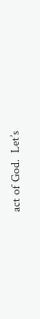act of God.  Let’s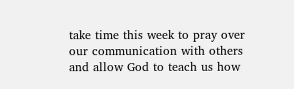take time this week to pray over our communication with others and allow God to teach us how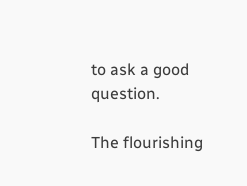to ask a good question.

The flourishing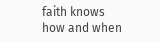faith knows how and when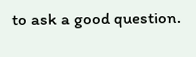to ask a good question.